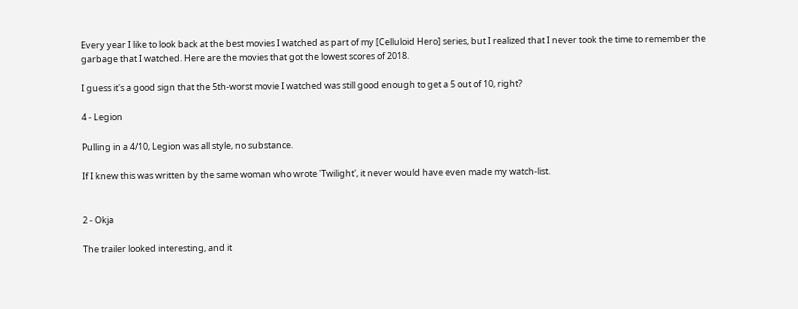Every year I like to look back at the best movies I watched as part of my [Celluloid Hero] series, but I realized that I never took the time to remember the garbage that I watched. Here are the movies that got the lowest scores of 2018.

I guess it's a good sign that the 5th-worst movie I watched was still good enough to get a 5 out of 10, right?

4 - Legion

Pulling in a 4/10, Legion was all style, no substance.

If I knew this was written by the same woman who wrote 'Twilight', it never would have even made my watch-list.


2 - Okja

The trailer looked interesting, and it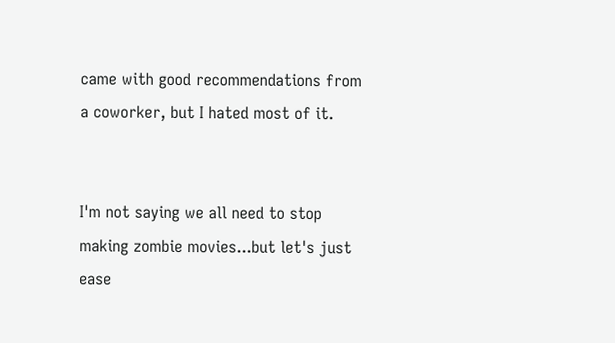came with good recommendations from a coworker, but I hated most of it.


I'm not saying we all need to stop making zombie movies...but let's just ease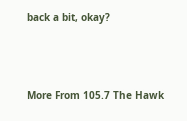back a bit, okay?





More From 105.7 The Hawk